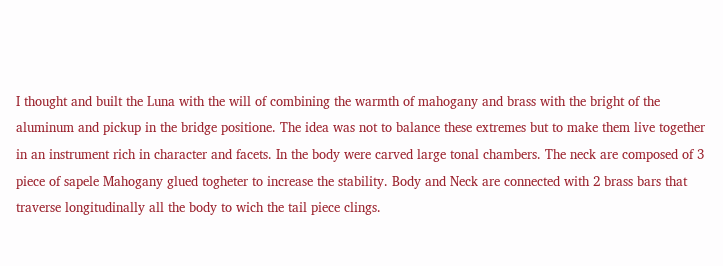I thought and built the Luna with the will of combining the warmth of mahogany and brass with the bright of the aluminum and pickup in the bridge positione. The idea was not to balance these extremes but to make them live together in an instrument rich in character and facets. In the body were carved large tonal chambers. The neck are composed of 3 piece of sapele Mahogany glued togheter to increase the stability. Body and Neck are connected with 2 brass bars that traverse longitudinally all the body to wich the tail piece clings.